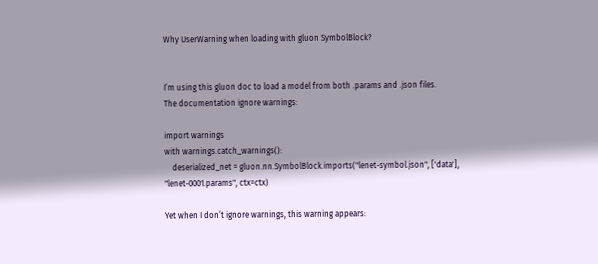Why UserWarning when loading with gluon SymbolBlock?


I’m using this gluon doc to load a model from both .params and .json files.
The documentation ignore warnings:

import warnings
with warnings.catch_warnings():
    deserialized_net = gluon.nn.SymbolBlock.imports("lenet-symbol.json", ['data'], "lenet-0001.params", ctx=ctx)

Yet when I don’t ignore warnings, this warning appears: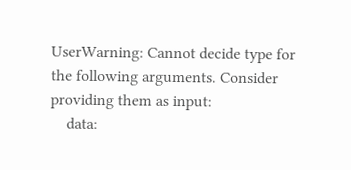UserWarning: Cannot decide type for the following arguments. Consider providing them as input:
    data: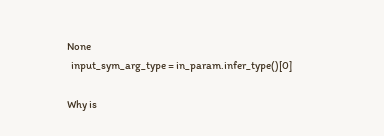None
  input_sym_arg_type = in_param.infer_type()[0]

Why is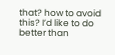that? how to avoid this? I’d like to do better than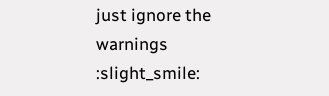just ignore the warnings :slight_smile: